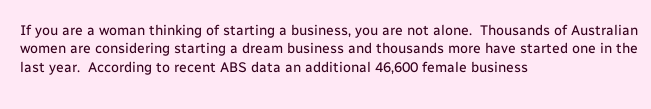If you are a woman thinking of starting a business, you are not alone.  Thousands of Australian women are considering starting a dream business and thousands more have started one in the last year.  According to recent ABS data an additional 46,600 female business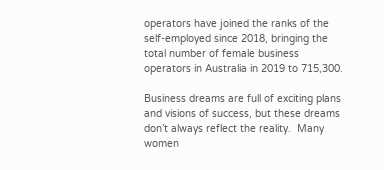operators have joined the ranks of the self-employed since 2018, bringing the total number of female business operators in Australia in 2019 to 715,300.

Business dreams are full of exciting plans and visions of success, but these dreams don’t always reflect the reality.  Many women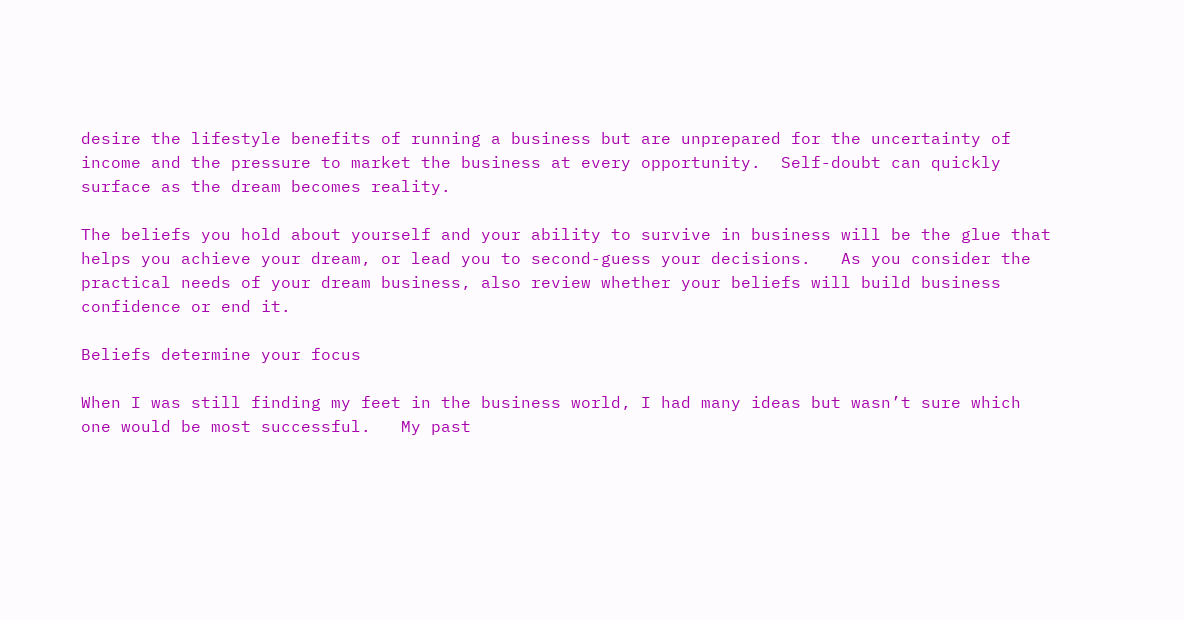desire the lifestyle benefits of running a business but are unprepared for the uncertainty of income and the pressure to market the business at every opportunity.  Self-doubt can quickly surface as the dream becomes reality.

The beliefs you hold about yourself and your ability to survive in business will be the glue that helps you achieve your dream, or lead you to second-guess your decisions.   As you consider the practical needs of your dream business, also review whether your beliefs will build business confidence or end it.

Beliefs determine your focus

When I was still finding my feet in the business world, I had many ideas but wasn’t sure which one would be most successful.   My past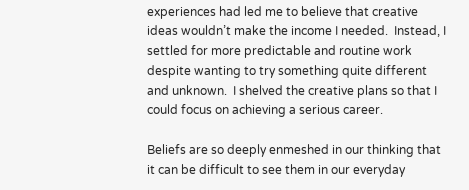experiences had led me to believe that creative ideas wouldn’t make the income I needed.  Instead, I settled for more predictable and routine work despite wanting to try something quite different and unknown.  I shelved the creative plans so that I could focus on achieving a serious career.

Beliefs are so deeply enmeshed in our thinking that it can be difficult to see them in our everyday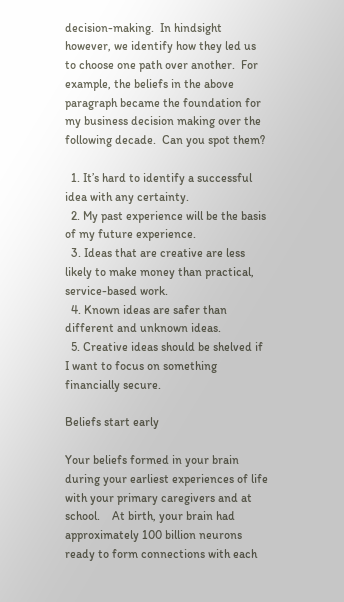decision-making.  In hindsight however, we identify how they led us to choose one path over another.  For example, the beliefs in the above paragraph became the foundation for my business decision making over the following decade.  Can you spot them?

  1. It’s hard to identify a successful idea with any certainty.
  2. My past experience will be the basis of my future experience.
  3. Ideas that are creative are less likely to make money than practical, service-based work.
  4. Known ideas are safer than different and unknown ideas.
  5. Creative ideas should be shelved if I want to focus on something financially secure.

Beliefs start early

Your beliefs formed in your brain during your earliest experiences of life with your primary caregivers and at school.    At birth, your brain had approximately 100 billion neurons ready to form connections with each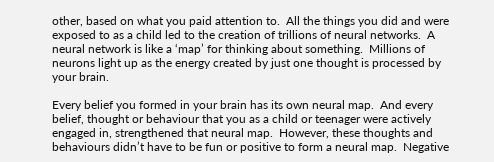other, based on what you paid attention to.  All the things you did and were exposed to as a child led to the creation of trillions of neural networks.  A neural network is like a ‘map’ for thinking about something.  Millions of neurons light up as the energy created by just one thought is processed by your brain.

Every belief you formed in your brain has its own neural map.  And every belief, thought or behaviour that you as a child or teenager were actively engaged in, strengthened that neural map.  However, these thoughts and behaviours didn’t have to be fun or positive to form a neural map.  Negative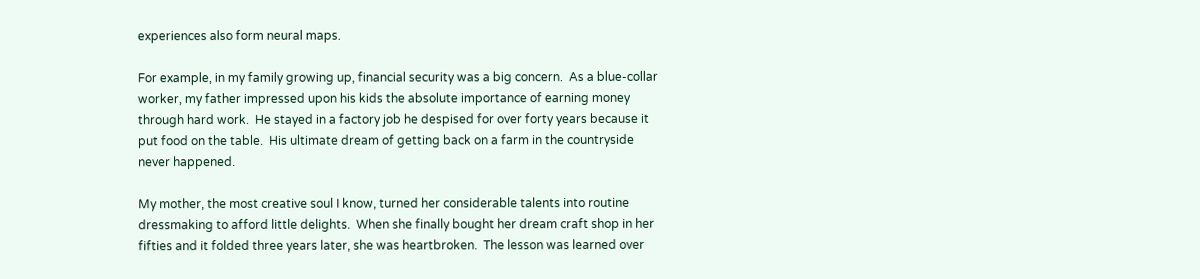experiences also form neural maps.

For example, in my family growing up, financial security was a big concern.  As a blue-collar worker, my father impressed upon his kids the absolute importance of earning money through hard work.  He stayed in a factory job he despised for over forty years because it put food on the table.  His ultimate dream of getting back on a farm in the countryside never happened.

My mother, the most creative soul I know, turned her considerable talents into routine dressmaking to afford little delights.  When she finally bought her dream craft shop in her fifties and it folded three years later, she was heartbroken.  The lesson was learned over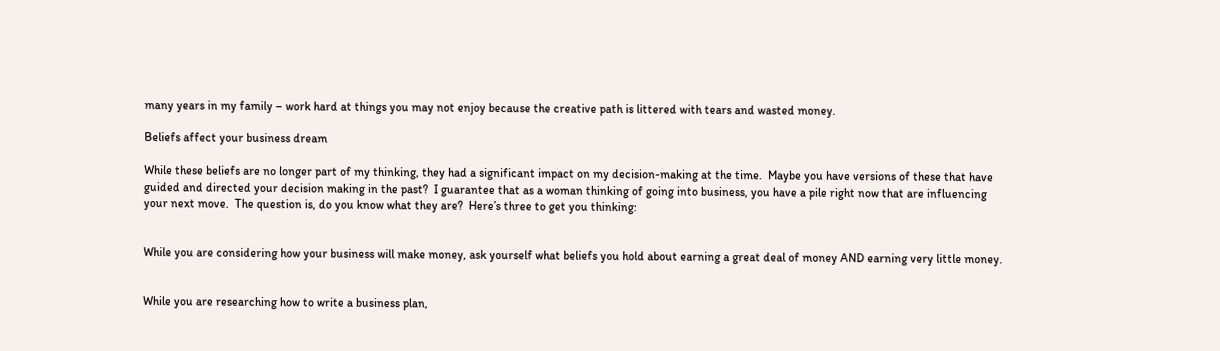many years in my family – work hard at things you may not enjoy because the creative path is littered with tears and wasted money.

Beliefs affect your business dream

While these beliefs are no longer part of my thinking, they had a significant impact on my decision-making at the time.  Maybe you have versions of these that have guided and directed your decision making in the past?  I guarantee that as a woman thinking of going into business, you have a pile right now that are influencing your next move.  The question is, do you know what they are?  Here’s three to get you thinking:


While you are considering how your business will make money, ask yourself what beliefs you hold about earning a great deal of money AND earning very little money.


While you are researching how to write a business plan,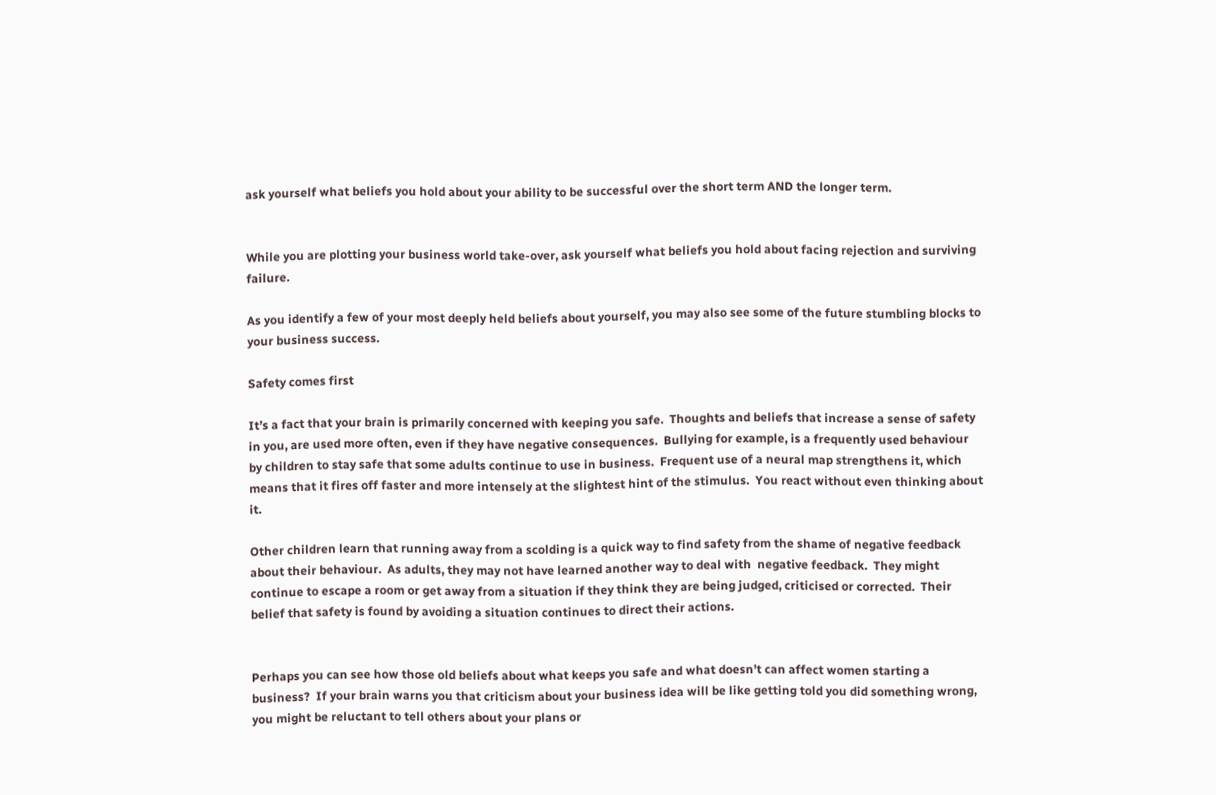ask yourself what beliefs you hold about your ability to be successful over the short term AND the longer term.


While you are plotting your business world take-over, ask yourself what beliefs you hold about facing rejection and surviving failure.

As you identify a few of your most deeply held beliefs about yourself, you may also see some of the future stumbling blocks to your business success.

Safety comes first

It’s a fact that your brain is primarily concerned with keeping you safe.  Thoughts and beliefs that increase a sense of safety in you, are used more often, even if they have negative consequences.  Bullying for example, is a frequently used behaviour by children to stay safe that some adults continue to use in business.  Frequent use of a neural map strengthens it, which means that it fires off faster and more intensely at the slightest hint of the stimulus.  You react without even thinking about it.

Other children learn that running away from a scolding is a quick way to find safety from the shame of negative feedback about their behaviour.  As adults, they may not have learned another way to deal with  negative feedback.  They might continue to escape a room or get away from a situation if they think they are being judged, criticised or corrected.  Their belief that safety is found by avoiding a situation continues to direct their actions.


Perhaps you can see how those old beliefs about what keeps you safe and what doesn’t can affect women starting a business?  If your brain warns you that criticism about your business idea will be like getting told you did something wrong, you might be reluctant to tell others about your plans or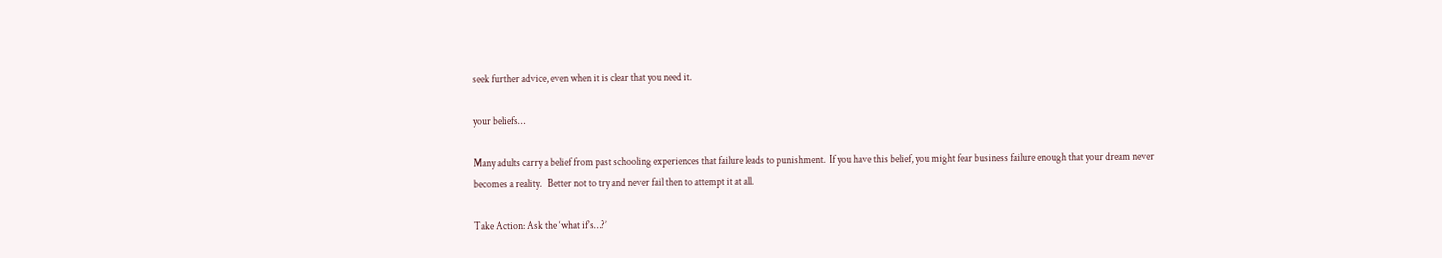seek further advice, even when it is clear that you need it.

your beliefs…

Many adults carry a belief from past schooling experiences that failure leads to punishment.  If you have this belief, you might fear business failure enough that your dream never becomes a reality.   Better not to try and never fail then to attempt it at all.

Take Action: Ask the ‘what if’s…?’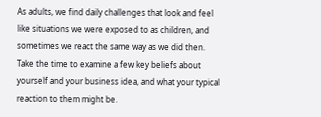As adults, we find daily challenges that look and feel like situations we were exposed to as children, and sometimes we react the same way as we did then.  Take the time to examine a few key beliefs about yourself and your business idea, and what your typical reaction to them might be.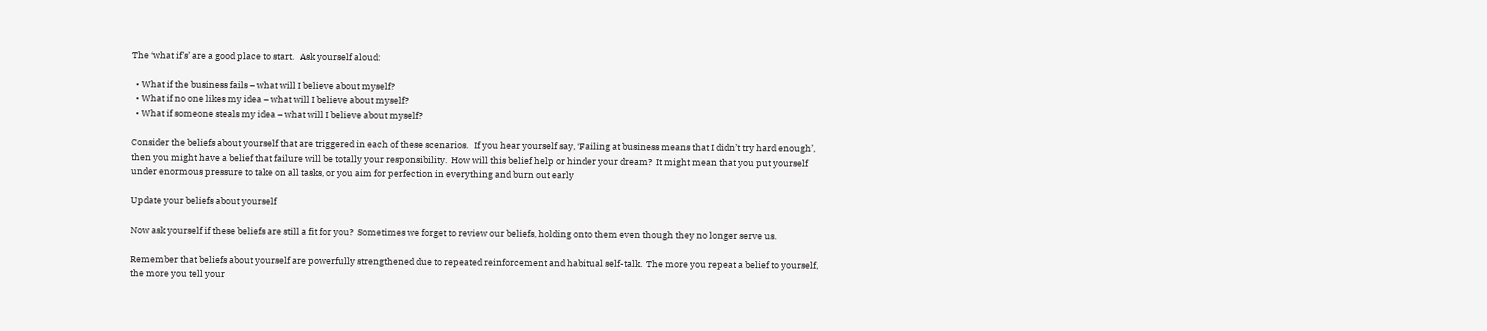The ‘what if’s’ are a good place to start.   Ask yourself aloud:

  • What if the business fails – what will I believe about myself?
  • What if no one likes my idea – what will I believe about myself?
  • What if someone steals my idea – what will I believe about myself?

Consider the beliefs about yourself that are triggered in each of these scenarios.   If you hear yourself say, ‘Failing at business means that I didn’t try hard enough’, then you might have a belief that failure will be totally your responsibility.  How will this belief help or hinder your dream?  It might mean that you put yourself under enormous pressure to take on all tasks, or you aim for perfection in everything and burn out early

Update your beliefs about yourself

Now ask yourself if these beliefs are still a fit for you?  Sometimes we forget to review our beliefs, holding onto them even though they no longer serve us.

Remember that beliefs about yourself are powerfully strengthened due to repeated reinforcement and habitual self-talk.  The more you repeat a belief to yourself, the more you tell your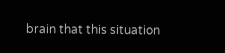brain that this situation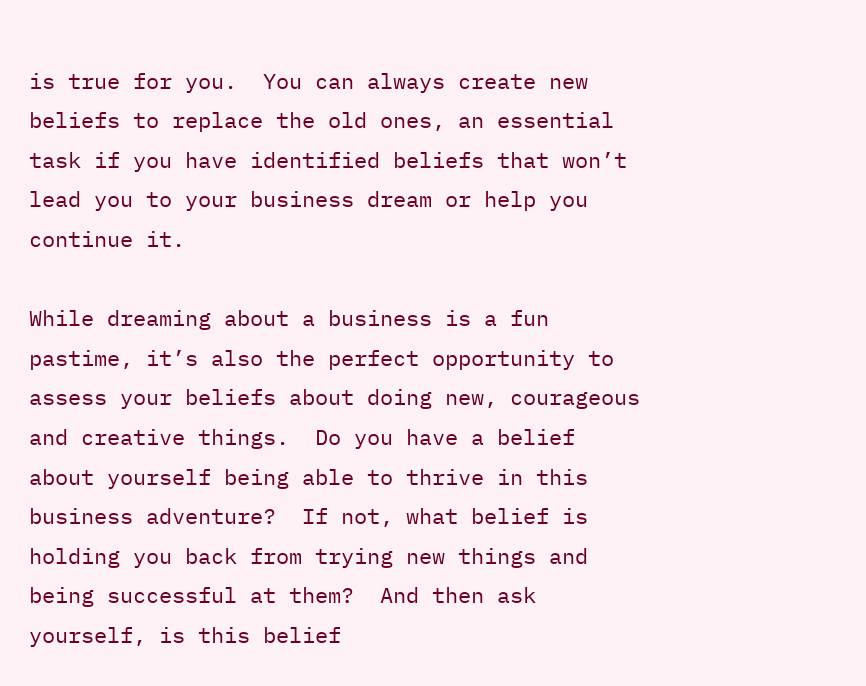is true for you.  You can always create new beliefs to replace the old ones, an essential task if you have identified beliefs that won’t lead you to your business dream or help you continue it.

While dreaming about a business is a fun pastime, it’s also the perfect opportunity to assess your beliefs about doing new, courageous and creative things.  Do you have a belief about yourself being able to thrive in this business adventure?  If not, what belief is holding you back from trying new things and being successful at them?  And then ask yourself, is this belief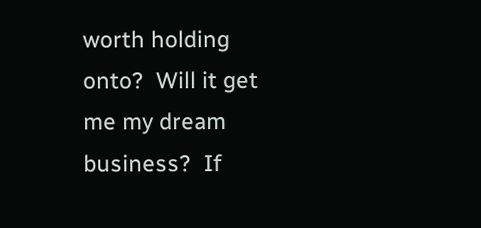worth holding onto?  Will it get me my dream business?  If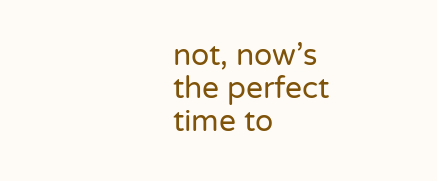not, now’s the perfect time to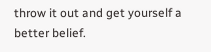throw it out and get yourself a better belief.